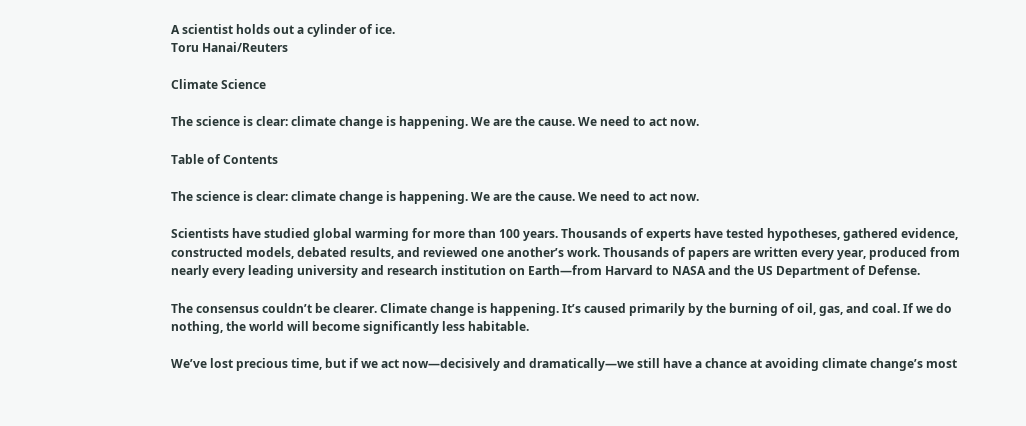A scientist holds out a cylinder of ice.
Toru Hanai/Reuters

Climate Science

The science is clear: climate change is happening. We are the cause. We need to act now.

Table of Contents

The science is clear: climate change is happening. We are the cause. We need to act now.

Scientists have studied global warming for more than 100 years. Thousands of experts have tested hypotheses, gathered evidence, constructed models, debated results, and reviewed one another’s work. Thousands of papers are written every year, produced from nearly every leading university and research institution on Earth—from Harvard to NASA and the US Department of Defense.

The consensus couldn’t be clearer. Climate change is happening. It’s caused primarily by the burning of oil, gas, and coal. If we do nothing, the world will become significantly less habitable.

We’ve lost precious time, but if we act now—decisively and dramatically—we still have a chance at avoiding climate change’s most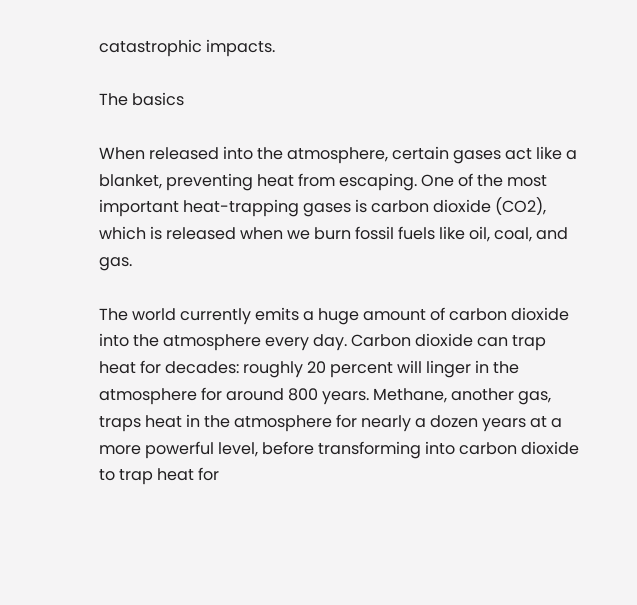catastrophic impacts.

The basics

When released into the atmosphere, certain gases act like a blanket, preventing heat from escaping. One of the most important heat-trapping gases is carbon dioxide (CO2), which is released when we burn fossil fuels like oil, coal, and gas.

The world currently emits a huge amount of carbon dioxide into the atmosphere every day. Carbon dioxide can trap heat for decades: roughly 20 percent will linger in the atmosphere for around 800 years. Methane, another gas, traps heat in the atmosphere for nearly a dozen years at a more powerful level, before transforming into carbon dioxide to trap heat for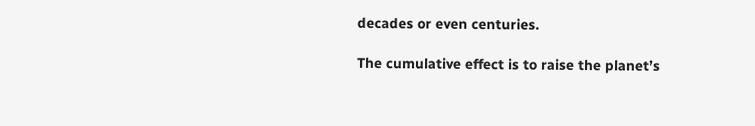decades or even centuries.

The cumulative effect is to raise the planet’s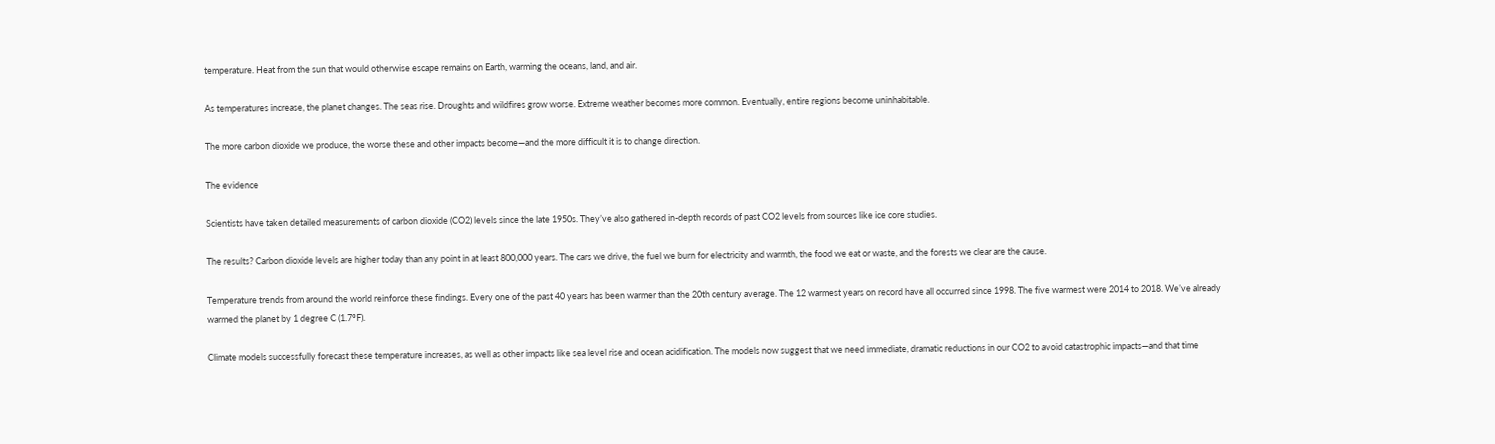temperature. Heat from the sun that would otherwise escape remains on Earth, warming the oceans, land, and air.

As temperatures increase, the planet changes. The seas rise. Droughts and wildfires grow worse. Extreme weather becomes more common. Eventually, entire regions become uninhabitable.

The more carbon dioxide we produce, the worse these and other impacts become—and the more difficult it is to change direction.

The evidence

Scientists have taken detailed measurements of carbon dioxide (CO2) levels since the late 1950s. They’ve also gathered in-depth records of past CO2 levels from sources like ice core studies.

The results? Carbon dioxide levels are higher today than any point in at least 800,000 years. The cars we drive, the fuel we burn for electricity and warmth, the food we eat or waste, and the forests we clear are the cause.

Temperature trends from around the world reinforce these findings. Every one of the past 40 years has been warmer than the 20th century average. The 12 warmest years on record have all occurred since 1998. The five warmest were 2014 to 2018. We’ve already warmed the planet by 1 degree C (1.7ºF).

Climate models successfully forecast these temperature increases, as well as other impacts like sea level rise and ocean acidification. The models now suggest that we need immediate, dramatic reductions in our CO2 to avoid catastrophic impacts—and that time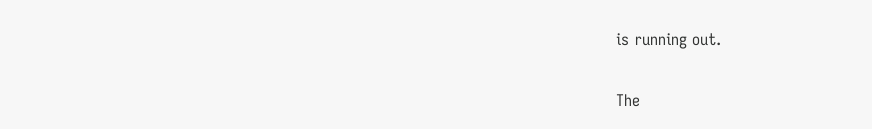is running out.

The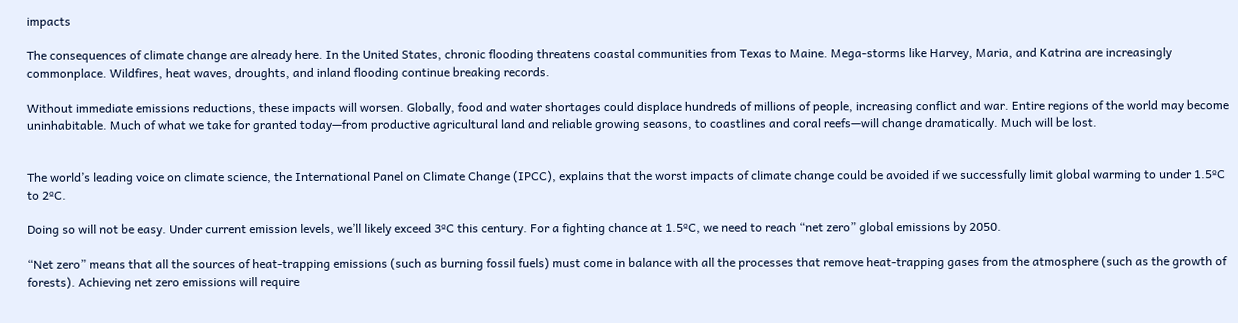impacts

The consequences of climate change are already here. In the United States, chronic flooding threatens coastal communities from Texas to Maine. Mega-storms like Harvey, Maria, and Katrina are increasingly commonplace. Wildfires, heat waves, droughts, and inland flooding continue breaking records.

Without immediate emissions reductions, these impacts will worsen. Globally, food and water shortages could displace hundreds of millions of people, increasing conflict and war. Entire regions of the world may become uninhabitable. Much of what we take for granted today—from productive agricultural land and reliable growing seasons, to coastlines and coral reefs—will change dramatically. Much will be lost.


The world’s leading voice on climate science, the International Panel on Climate Change (IPCC), explains that the worst impacts of climate change could be avoided if we successfully limit global warming to under 1.5ºC to 2ºC.

Doing so will not be easy. Under current emission levels, we’ll likely exceed 3ºC this century. For a fighting chance at 1.5ºC, we need to reach “net zero” global emissions by 2050.

“Net zero” means that all the sources of heat-trapping emissions (such as burning fossil fuels) must come in balance with all the processes that remove heat-trapping gases from the atmosphere (such as the growth of forests). Achieving net zero emissions will require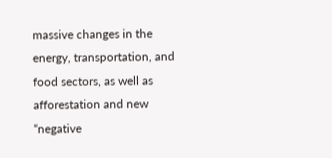massive changes in the energy, transportation, and food sectors, as well as afforestation and new “negative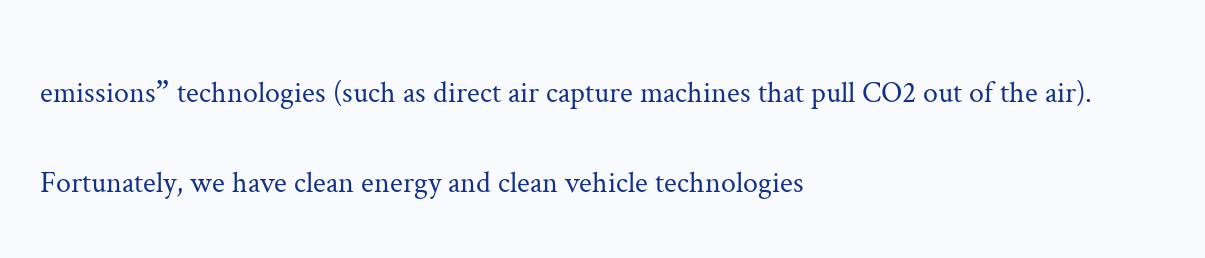emissions” technologies (such as direct air capture machines that pull CO2 out of the air).

Fortunately, we have clean energy and clean vehicle technologies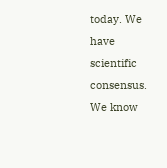today. We have scientific consensus. We know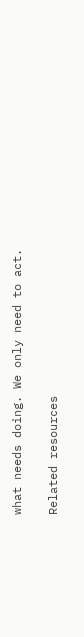what needs doing. We only need to act.

Related resources